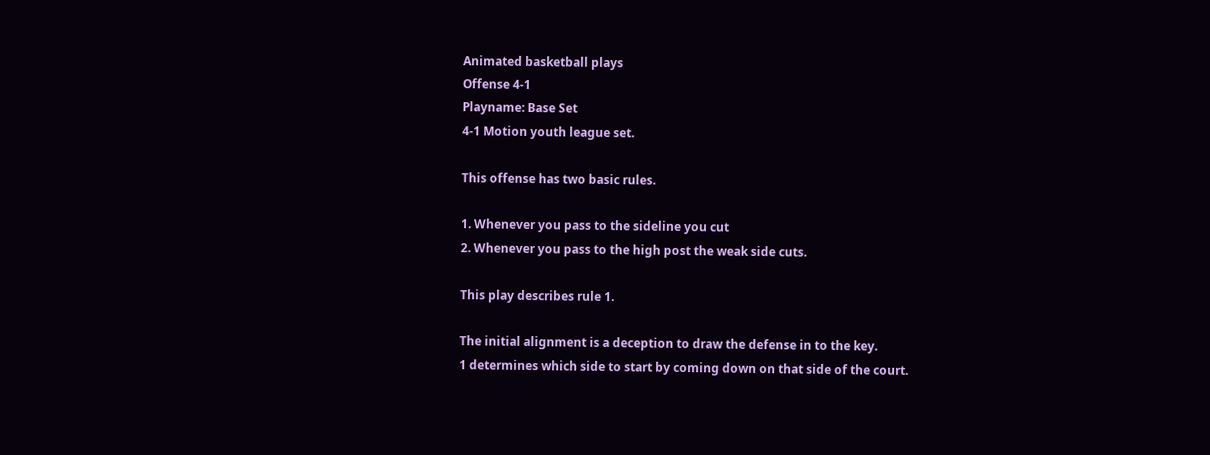Animated basketball plays
Offense 4-1
Playname: Base Set
4-1 Motion youth league set.

This offense has two basic rules.

1. Whenever you pass to the sideline you cut
2. Whenever you pass to the high post the weak side cuts.

This play describes rule 1.

The initial alignment is a deception to draw the defense in to the key.
1 determines which side to start by coming down on that side of the court.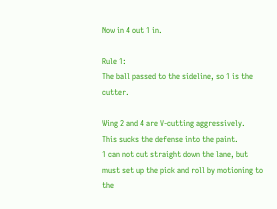Now in 4 out 1 in.

Rule 1:
The ball passed to the sideline, so 1 is the cutter.

Wing 2 and 4 are V-cutting aggressively.  This sucks the defense into the paint.
1 can not cut straight down the lane, but must set up the pick and roll by motioning to the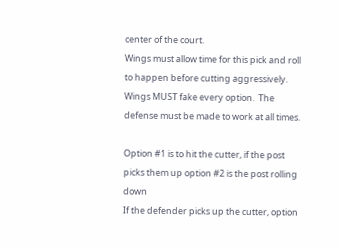center of the court.
Wings must allow time for this pick and roll to happen before cutting aggressively.
Wings MUST fake every option.  The defense must be made to work at all times.

Option #1 is to hit the cutter, if the post picks them up option #2 is the post rolling down
If the defender picks up the cutter, option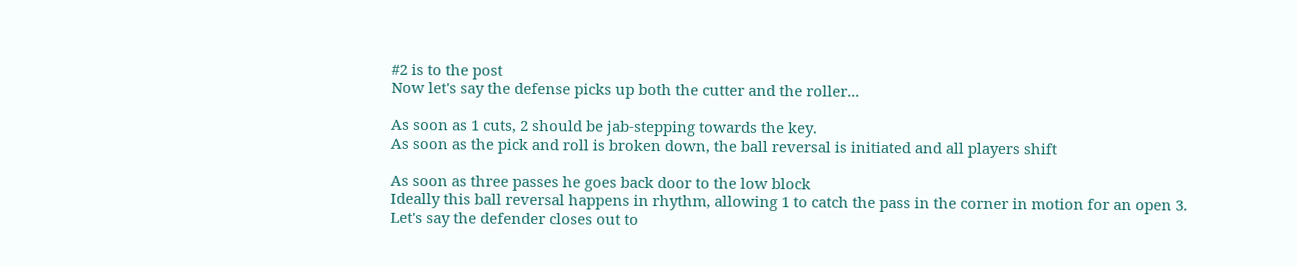#2 is to the post
Now let's say the defense picks up both the cutter and the roller...

As soon as 1 cuts, 2 should be jab-stepping towards the key.
As soon as the pick and roll is broken down, the ball reversal is initiated and all players shift

As soon as three passes he goes back door to the low block
Ideally this ball reversal happens in rhythm, allowing 1 to catch the pass in the corner in motion for an open 3.
Let's say the defender closes out to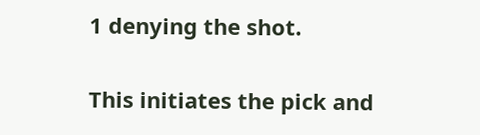1 denying the shot.

This initiates the pick and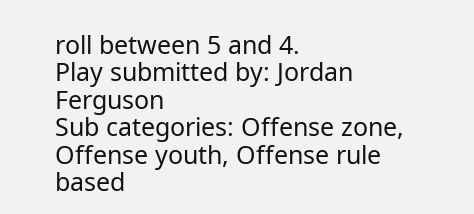roll between 5 and 4.
Play submitted by: Jordan Ferguson
Sub categories: Offense zone, Offense youth, Offense rule based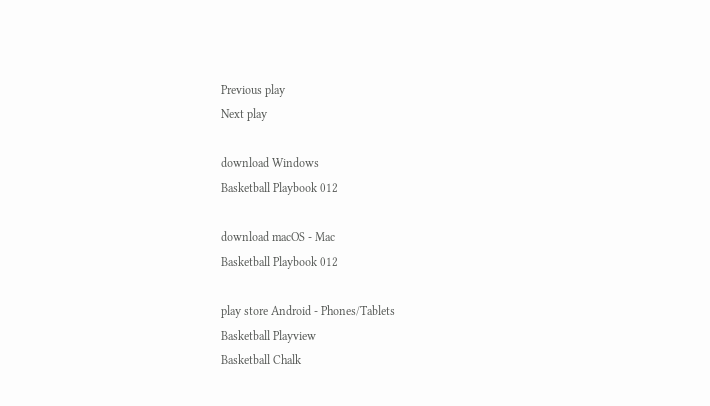Previous play
Next play

download Windows
Basketball Playbook 012

download macOS - Mac
Basketball Playbook 012

play store Android - Phones/Tablets
Basketball Playview
Basketball Chalk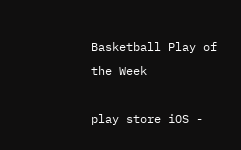Basketball Play of the Week

play store iOS -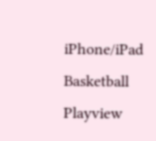iPhone/iPad
Basketball Playview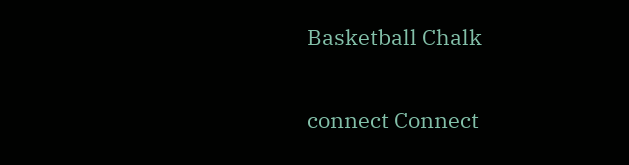Basketball Chalk

connect Connect